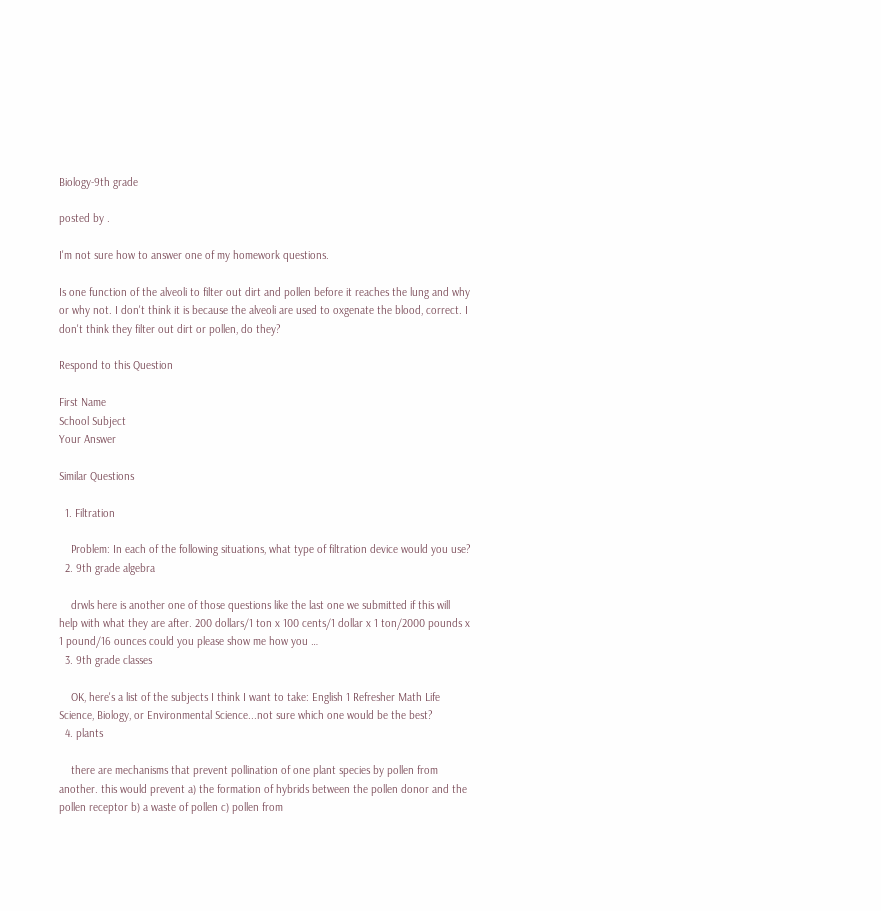Biology-9th grade

posted by .

I'm not sure how to answer one of my homework questions.

Is one function of the alveoli to filter out dirt and pollen before it reaches the lung and why or why not. I don't think it is because the alveoli are used to oxgenate the blood, correct. I don't think they filter out dirt or pollen, do they?

Respond to this Question

First Name
School Subject
Your Answer

Similar Questions

  1. Filtration

    Problem: In each of the following situations, what type of filtration device would you use?
  2. 9th grade algebra

    drwls here is another one of those questions like the last one we submitted if this will help with what they are after. 200 dollars/1 ton x 100 cents/1 dollar x 1 ton/2000 pounds x 1 pound/16 ounces could you please show me how you …
  3. 9th grade classes

    OK, here's a list of the subjects I think I want to take: English 1 Refresher Math Life Science, Biology, or Environmental Science...not sure which one would be the best?
  4. plants

    there are mechanisms that prevent pollination of one plant species by pollen from another. this would prevent a) the formation of hybrids between the pollen donor and the pollen receptor b) a waste of pollen c) pollen from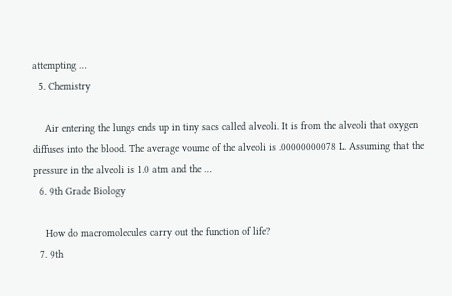attempting …
  5. Chemistry

    Air entering the lungs ends up in tiny sacs called alveoli. It is from the alveoli that oxygen diffuses into the blood. The average voume of the alveoli is .00000000078 L. Assuming that the pressure in the alveoli is 1.0 atm and the …
  6. 9th Grade Biology

    How do macromolecules carry out the function of life?
  7. 9th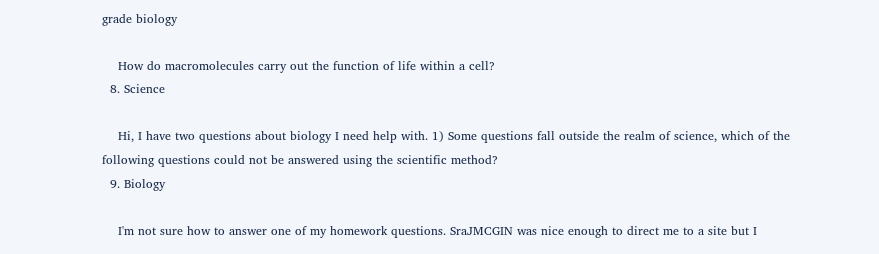grade biology

    How do macromolecules carry out the function of life within a cell?
  8. Science

    Hi, I have two questions about biology I need help with. 1) Some questions fall outside the realm of science, which of the following questions could not be answered using the scientific method?
  9. Biology

    I'm not sure how to answer one of my homework questions. SraJMCGIN was nice enough to direct me to a site but I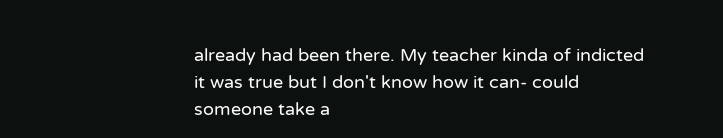already had been there. My teacher kinda of indicted it was true but I don't know how it can- could someone take a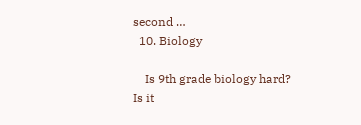second …
  10. Biology

    Is 9th grade biology hard? Is it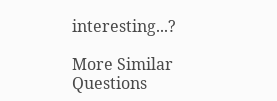interesting...?

More Similar Questions